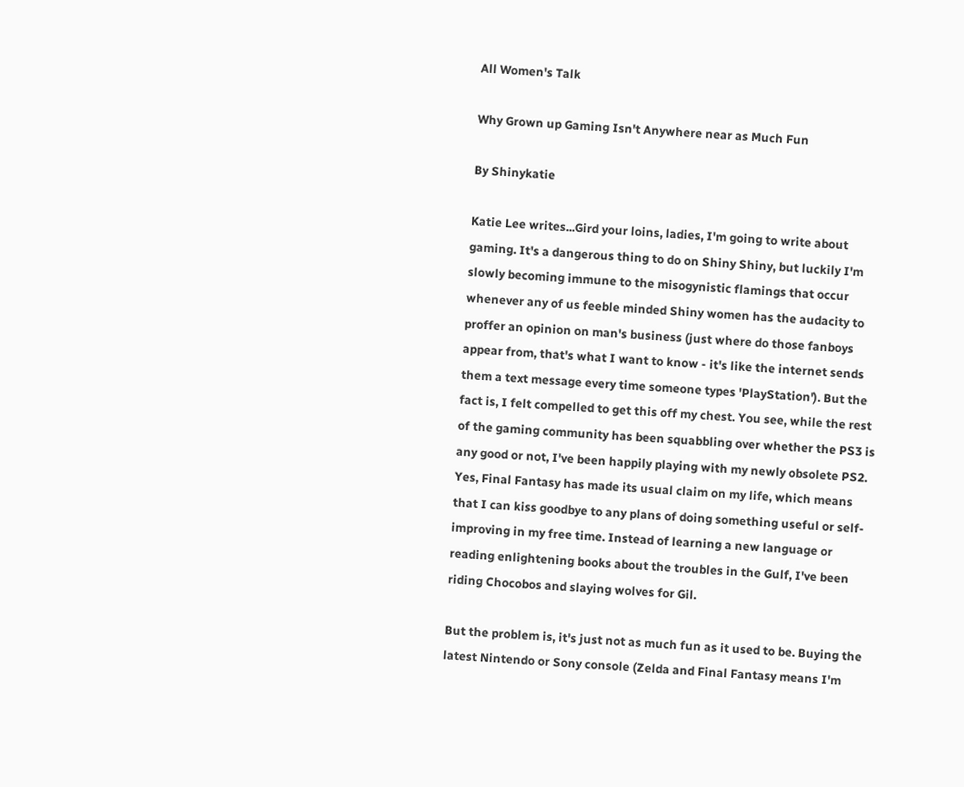All Women's Talk

Why Grown up Gaming Isn't Anywhere near as Much Fun

By Shinykatie

Katie Lee writes...Gird your loins, ladies, I'm going to write about gaming. It's a dangerous thing to do on Shiny Shiny, but luckily I'm slowly becoming immune to the misogynistic flamings that occur whenever any of us feeble minded Shiny women has the audacity to proffer an opinion on man's business (just where do those fanboys appear from, that's what I want to know - it's like the internet sends them a text message every time someone types 'PlayStation'). But the fact is, I felt compelled to get this off my chest. You see, while the rest of the gaming community has been squabbling over whether the PS3 is any good or not, I've been happily playing with my newly obsolete PS2. Yes, Final Fantasy has made its usual claim on my life, which means that I can kiss goodbye to any plans of doing something useful or self-improving in my free time. Instead of learning a new language or reading enlightening books about the troubles in the Gulf, I've been riding Chocobos and slaying wolves for Gil.

But the problem is, it's just not as much fun as it used to be. Buying the latest Nintendo or Sony console (Zelda and Final Fantasy means I'm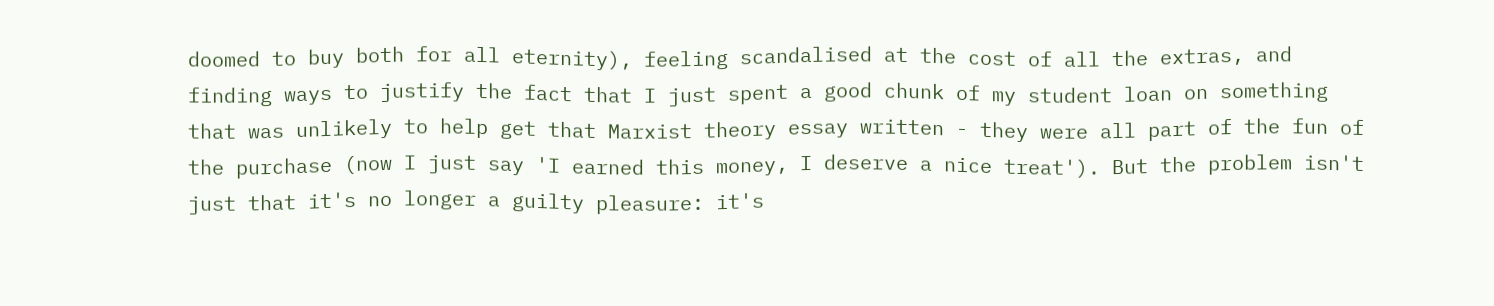doomed to buy both for all eternity), feeling scandalised at the cost of all the extras, and finding ways to justify the fact that I just spent a good chunk of my student loan on something that was unlikely to help get that Marxist theory essay written - they were all part of the fun of the purchase (now I just say 'I earned this money, I deserve a nice treat'). But the problem isn't just that it's no longer a guilty pleasure: it's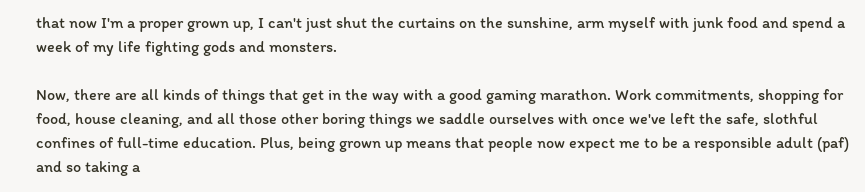that now I'm a proper grown up, I can't just shut the curtains on the sunshine, arm myself with junk food and spend a week of my life fighting gods and monsters.

Now, there are all kinds of things that get in the way with a good gaming marathon. Work commitments, shopping for food, house cleaning, and all those other boring things we saddle ourselves with once we've left the safe, slothful confines of full-time education. Plus, being grown up means that people now expect me to be a responsible adult (paf) and so taking a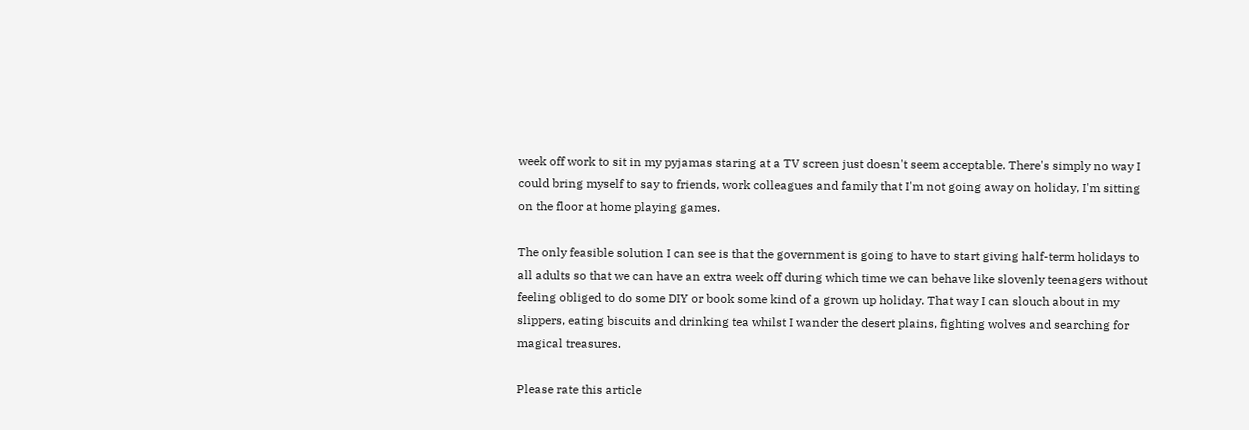week off work to sit in my pyjamas staring at a TV screen just doesn't seem acceptable. There's simply no way I could bring myself to say to friends, work colleagues and family that I'm not going away on holiday, I'm sitting on the floor at home playing games.

The only feasible solution I can see is that the government is going to have to start giving half-term holidays to all adults so that we can have an extra week off during which time we can behave like slovenly teenagers without feeling obliged to do some DIY or book some kind of a grown up holiday. That way I can slouch about in my slippers, eating biscuits and drinking tea whilst I wander the desert plains, fighting wolves and searching for magical treasures.

Please rate this article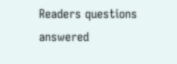Readers questions answered